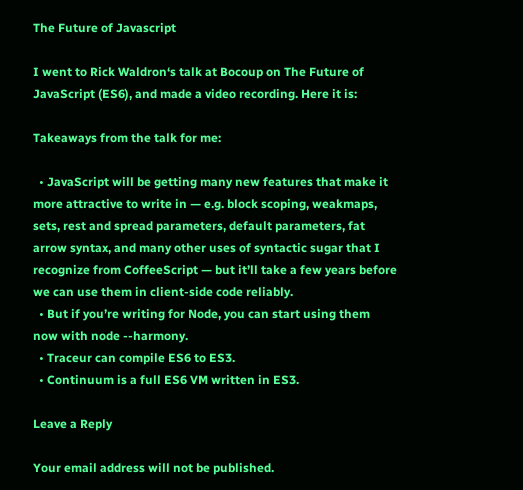The Future of Javascript

I went to Rick Waldron‘s talk at Bocoup on The Future of JavaScript (ES6), and made a video recording. Here it is:

Takeaways from the talk for me:

  • JavaScript will be getting many new features that make it more attractive to write in — e.g. block scoping, weakmaps, sets, rest and spread parameters, default parameters, fat arrow syntax, and many other uses of syntactic sugar that I recognize from CoffeeScript — but it’ll take a few years before we can use them in client-side code reliably.
  • But if you’re writing for Node, you can start using them now with node --harmony.
  • Traceur can compile ES6 to ES3.
  • Continuum is a full ES6 VM written in ES3.

Leave a Reply

Your email address will not be published.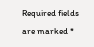Required fields are marked *